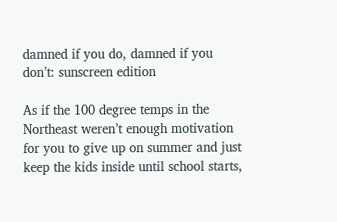damned if you do, damned if you don’t: sunscreen edition

As if the 100 degree temps in the Northeast weren’t enough motivation for you to give up on summer and just keep the kids inside until school starts,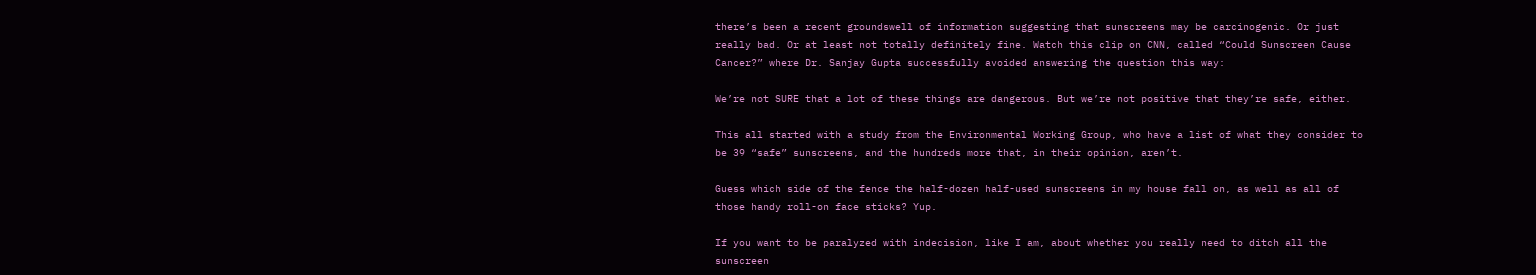there’s been a recent groundswell of information suggesting that sunscreens may be carcinogenic. Or just really bad. Or at least not totally definitely fine. Watch this clip on CNN, called “Could Sunscreen Cause Cancer?” where Dr. Sanjay Gupta successfully avoided answering the question this way:

We’re not SURE that a lot of these things are dangerous. But we’re not positive that they’re safe, either.

This all started with a study from the Environmental Working Group, who have a list of what they consider to be 39 “safe” sunscreens, and the hundreds more that, in their opinion, aren’t.

Guess which side of the fence the half-dozen half-used sunscreens in my house fall on, as well as all of those handy roll-on face sticks? Yup.

If you want to be paralyzed with indecision, like I am, about whether you really need to ditch all the sunscreen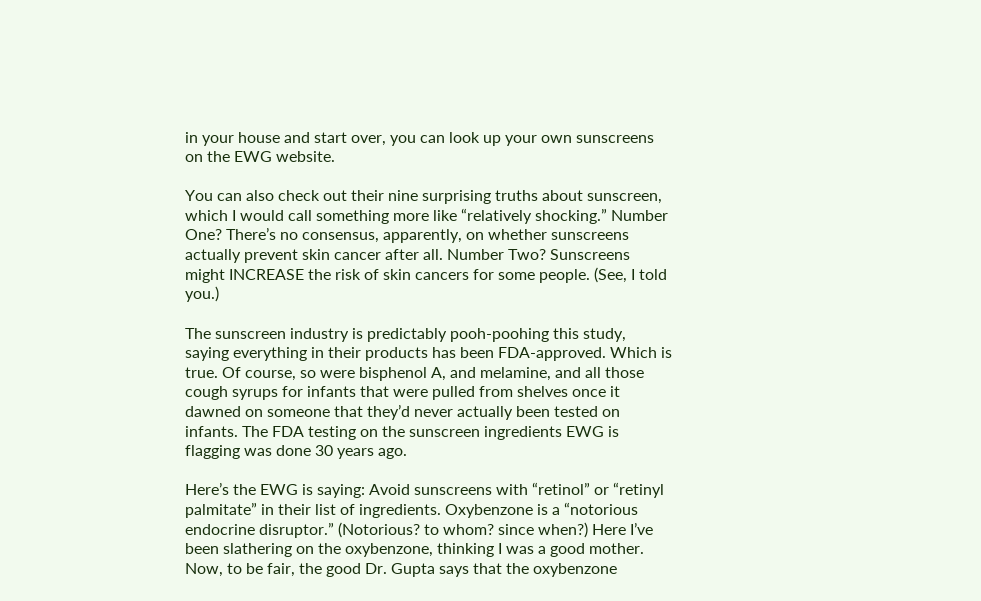in your house and start over, you can look up your own sunscreens on the EWG website.

You can also check out their nine surprising truths about sunscreen, which I would call something more like “relatively shocking.” Number One? There’s no consensus, apparently, on whether sunscreens actually prevent skin cancer after all. Number Two? Sunscreens might INCREASE the risk of skin cancers for some people. (See, I told you.)

The sunscreen industry is predictably pooh-poohing this study, saying everything in their products has been FDA-approved. Which is true. Of course, so were bisphenol A, and melamine, and all those cough syrups for infants that were pulled from shelves once it dawned on someone that they’d never actually been tested on infants. The FDA testing on the sunscreen ingredients EWG is flagging was done 30 years ago.

Here’s the EWG is saying: Avoid sunscreens with “retinol” or “retinyl palmitate” in their list of ingredients. Oxybenzone is a “notorious endocrine disruptor.” (Notorious? to whom? since when?) Here I’ve been slathering on the oxybenzone, thinking I was a good mother.  Now, to be fair, the good Dr. Gupta says that the oxybenzone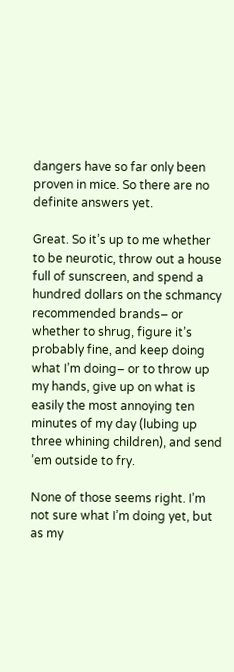dangers have so far only been proven in mice. So there are no definite answers yet.

Great. So it’s up to me whether to be neurotic, throw out a house full of sunscreen, and spend a hundred dollars on the schmancy recommended brands– or whether to shrug, figure it’s probably fine, and keep doing what I’m doing– or to throw up my hands, give up on what is easily the most annoying ten minutes of my day (lubing up three whining children), and send ’em outside to fry.

None of those seems right. I’m not sure what I’m doing yet, but as my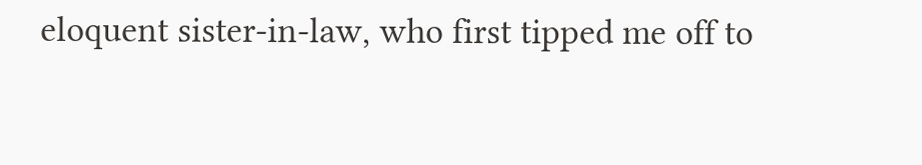eloquent sister-in-law, who first tipped me off to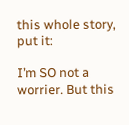this whole story, put it:

I’m SO not a worrier. But this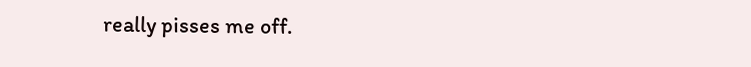really pisses me off.